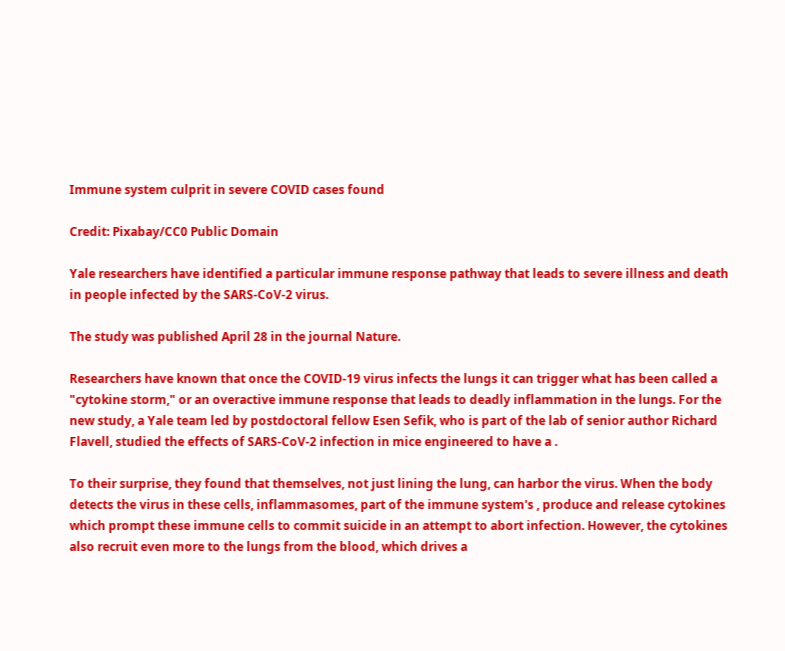Immune system culprit in severe COVID cases found

Credit: Pixabay/CC0 Public Domain

Yale researchers have identified a particular immune response pathway that leads to severe illness and death in people infected by the SARS-CoV-2 virus.

The study was published April 28 in the journal Nature.

Researchers have known that once the COVID-19 virus infects the lungs it can trigger what has been called a "cytokine storm," or an overactive immune response that leads to deadly inflammation in the lungs. For the new study, a Yale team led by postdoctoral fellow Esen Sefik, who is part of the lab of senior author Richard Flavell, studied the effects of SARS-CoV-2 infection in mice engineered to have a .

To their surprise, they found that themselves, not just lining the lung, can harbor the virus. When the body detects the virus in these cells, inflammasomes, part of the immune system's , produce and release cytokines which prompt these immune cells to commit suicide in an attempt to abort infection. However, the cytokines also recruit even more to the lungs from the blood, which drives a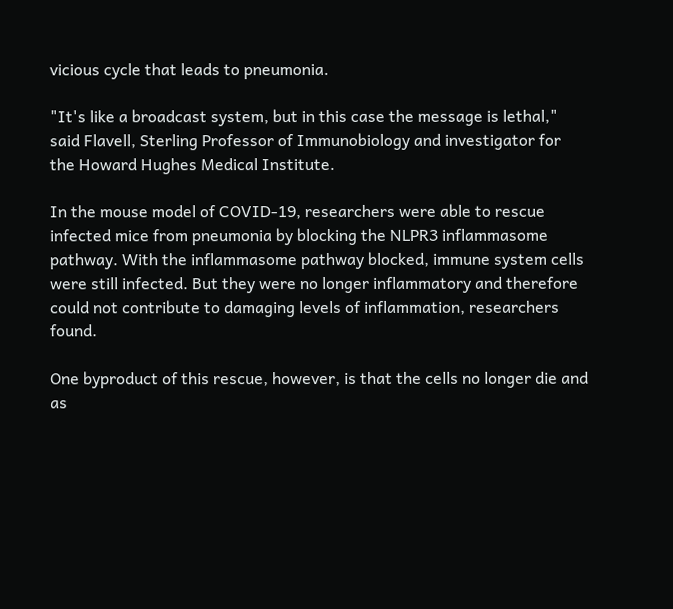vicious cycle that leads to pneumonia.

"It's like a broadcast system, but in this case the message is lethal," said Flavell, Sterling Professor of Immunobiology and investigator for the Howard Hughes Medical Institute.

In the mouse model of COVID-19, researchers were able to rescue infected mice from pneumonia by blocking the NLPR3 inflammasome pathway. With the inflammasome pathway blocked, immune system cells were still infected. But they were no longer inflammatory and therefore could not contribute to damaging levels of inflammation, researchers found.

One byproduct of this rescue, however, is that the cells no longer die and as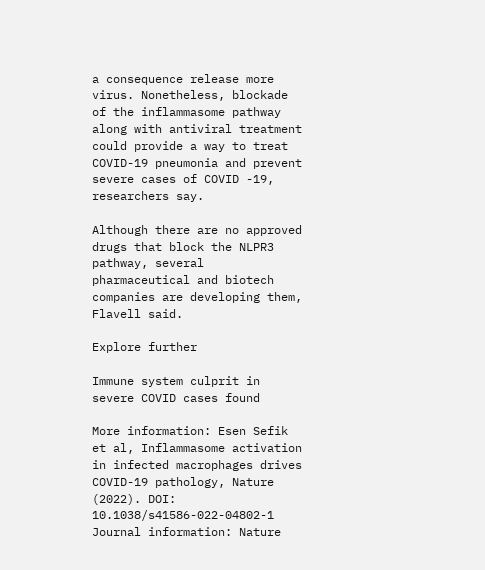a consequence release more virus. Nonetheless, blockade of the inflammasome pathway along with antiviral treatment could provide a way to treat COVID-19 pneumonia and prevent severe cases of COVID -19, researchers say.

Although there are no approved drugs that block the NLPR3 pathway, several pharmaceutical and biotech companies are developing them, Flavell said.

Explore further

Immune system culprit in severe COVID cases found

More information: Esen Sefik et al, Inflammasome activation in infected macrophages drives COVID-19 pathology, Nature (2022). DOI: 10.1038/s41586-022-04802-1
Journal information: Nature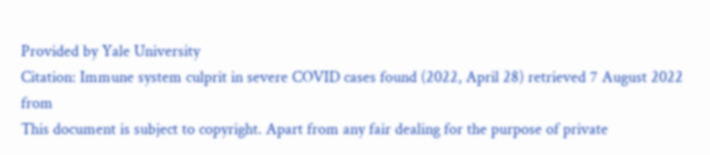Provided by Yale University
Citation: Immune system culprit in severe COVID cases found (2022, April 28) retrieved 7 August 2022 from
This document is subject to copyright. Apart from any fair dealing for the purpose of private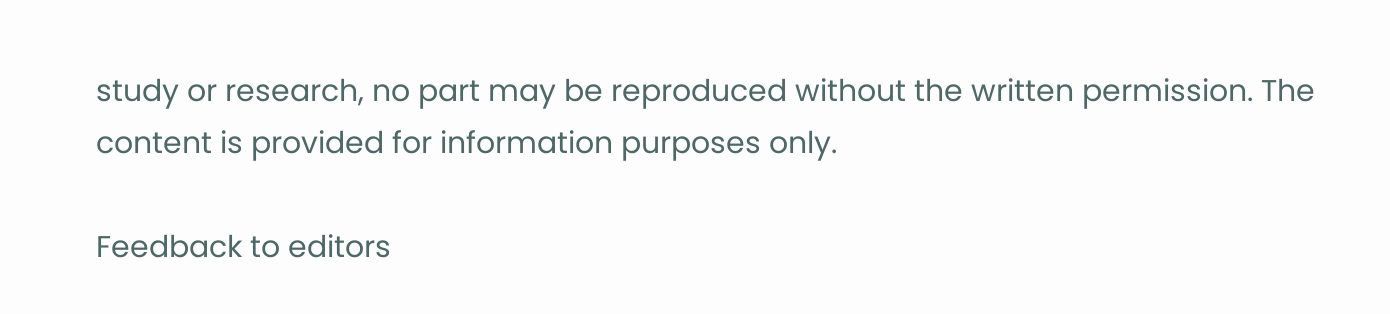study or research, no part may be reproduced without the written permission. The content is provided for information purposes only.

Feedback to editors